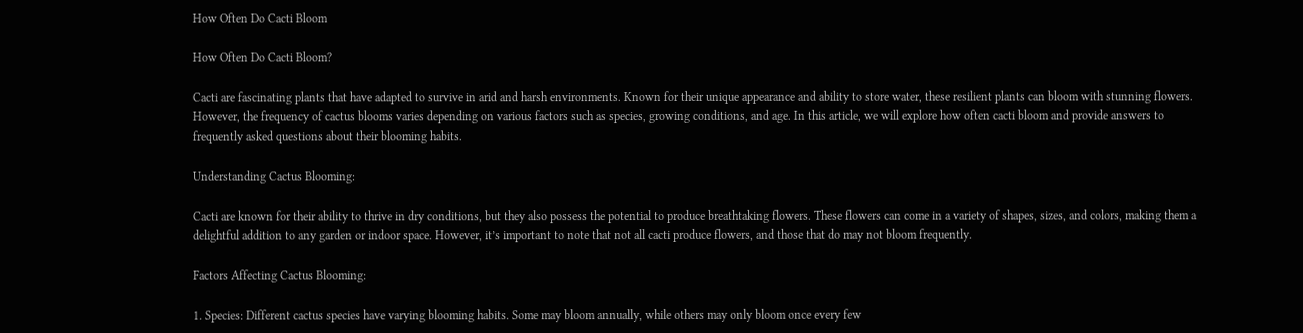How Often Do Cacti Bloom

How Often Do Cacti Bloom?

Cacti are fascinating plants that have adapted to survive in arid and harsh environments. Known for their unique appearance and ability to store water, these resilient plants can bloom with stunning flowers. However, the frequency of cactus blooms varies depending on various factors such as species, growing conditions, and age. In this article, we will explore how often cacti bloom and provide answers to frequently asked questions about their blooming habits.

Understanding Cactus Blooming:

Cacti are known for their ability to thrive in dry conditions, but they also possess the potential to produce breathtaking flowers. These flowers can come in a variety of shapes, sizes, and colors, making them a delightful addition to any garden or indoor space. However, it’s important to note that not all cacti produce flowers, and those that do may not bloom frequently.

Factors Affecting Cactus Blooming:

1. Species: Different cactus species have varying blooming habits. Some may bloom annually, while others may only bloom once every few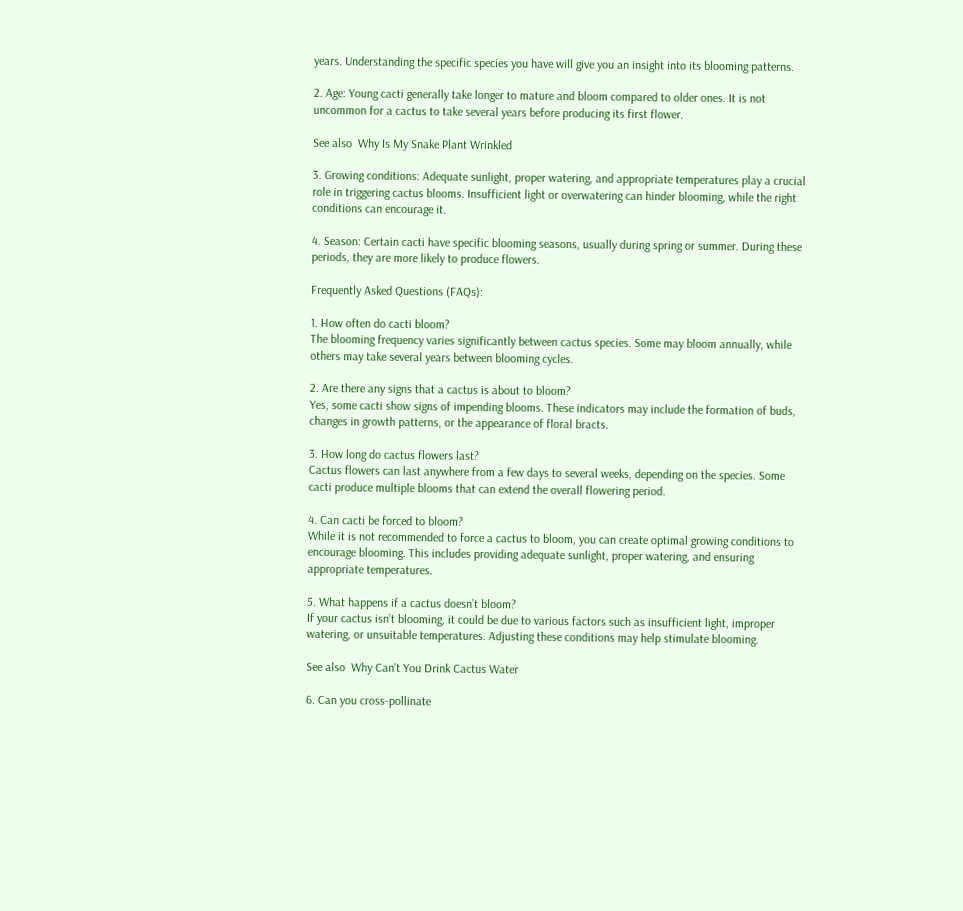years. Understanding the specific species you have will give you an insight into its blooming patterns.

2. Age: Young cacti generally take longer to mature and bloom compared to older ones. It is not uncommon for a cactus to take several years before producing its first flower.

See also  Why Is My Snake Plant Wrinkled

3. Growing conditions: Adequate sunlight, proper watering, and appropriate temperatures play a crucial role in triggering cactus blooms. Insufficient light or overwatering can hinder blooming, while the right conditions can encourage it.

4. Season: Certain cacti have specific blooming seasons, usually during spring or summer. During these periods, they are more likely to produce flowers.

Frequently Asked Questions (FAQs):

1. How often do cacti bloom?
The blooming frequency varies significantly between cactus species. Some may bloom annually, while others may take several years between blooming cycles.

2. Are there any signs that a cactus is about to bloom?
Yes, some cacti show signs of impending blooms. These indicators may include the formation of buds, changes in growth patterns, or the appearance of floral bracts.

3. How long do cactus flowers last?
Cactus flowers can last anywhere from a few days to several weeks, depending on the species. Some cacti produce multiple blooms that can extend the overall flowering period.

4. Can cacti be forced to bloom?
While it is not recommended to force a cactus to bloom, you can create optimal growing conditions to encourage blooming. This includes providing adequate sunlight, proper watering, and ensuring appropriate temperatures.

5. What happens if a cactus doesn’t bloom?
If your cactus isn’t blooming, it could be due to various factors such as insufficient light, improper watering, or unsuitable temperatures. Adjusting these conditions may help stimulate blooming.

See also  Why Can’t You Drink Cactus Water

6. Can you cross-pollinate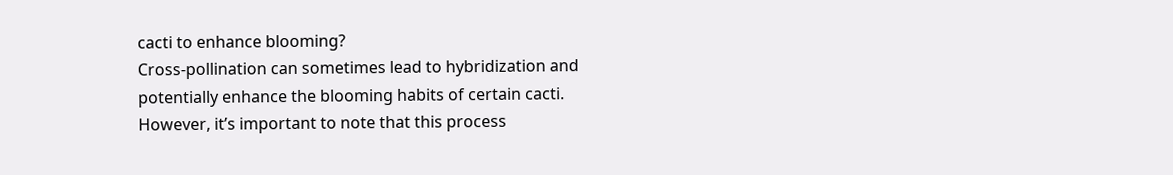cacti to enhance blooming?
Cross-pollination can sometimes lead to hybridization and potentially enhance the blooming habits of certain cacti. However, it’s important to note that this process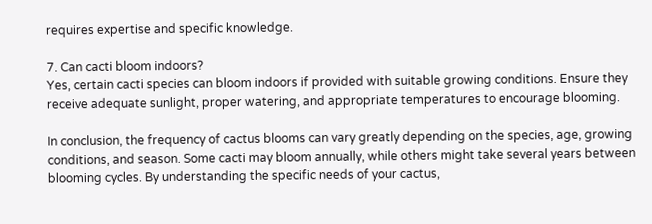requires expertise and specific knowledge.

7. Can cacti bloom indoors?
Yes, certain cacti species can bloom indoors if provided with suitable growing conditions. Ensure they receive adequate sunlight, proper watering, and appropriate temperatures to encourage blooming.

In conclusion, the frequency of cactus blooms can vary greatly depending on the species, age, growing conditions, and season. Some cacti may bloom annually, while others might take several years between blooming cycles. By understanding the specific needs of your cactus,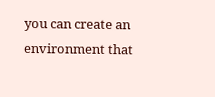you can create an environment that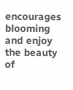encourages blooming and enjoy the beauty of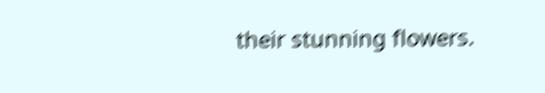their stunning flowers.